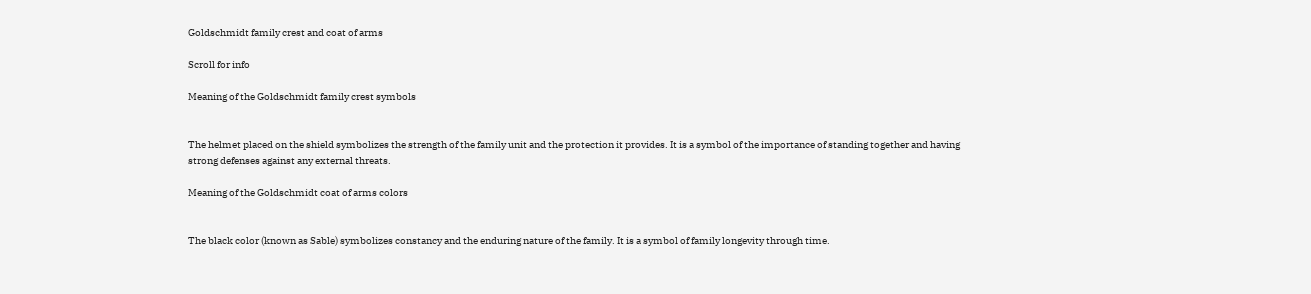Goldschmidt family crest and coat of arms

Scroll for info

Meaning of the Goldschmidt family crest symbols


The helmet placed on the shield symbolizes the strength of the family unit and the protection it provides. It is a symbol of the importance of standing together and having strong defenses against any external threats.

Meaning of the Goldschmidt coat of arms colors


The black color (known as Sable) symbolizes constancy and the enduring nature of the family. It is a symbol of family longevity through time.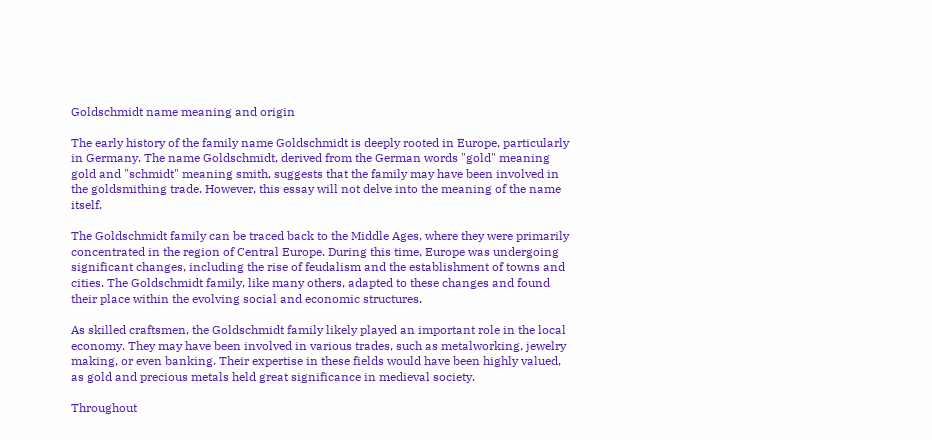Goldschmidt name meaning and origin

The early history of the family name Goldschmidt is deeply rooted in Europe, particularly in Germany. The name Goldschmidt, derived from the German words "gold" meaning gold and "schmidt" meaning smith, suggests that the family may have been involved in the goldsmithing trade. However, this essay will not delve into the meaning of the name itself.

The Goldschmidt family can be traced back to the Middle Ages, where they were primarily concentrated in the region of Central Europe. During this time, Europe was undergoing significant changes, including the rise of feudalism and the establishment of towns and cities. The Goldschmidt family, like many others, adapted to these changes and found their place within the evolving social and economic structures.

As skilled craftsmen, the Goldschmidt family likely played an important role in the local economy. They may have been involved in various trades, such as metalworking, jewelry making, or even banking. Their expertise in these fields would have been highly valued, as gold and precious metals held great significance in medieval society.

Throughout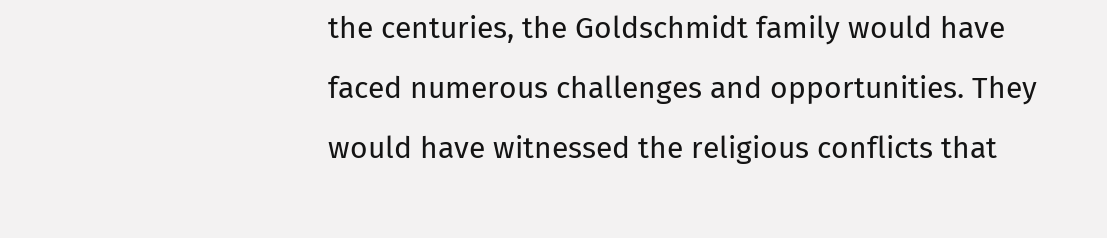the centuries, the Goldschmidt family would have faced numerous challenges and opportunities. They would have witnessed the religious conflicts that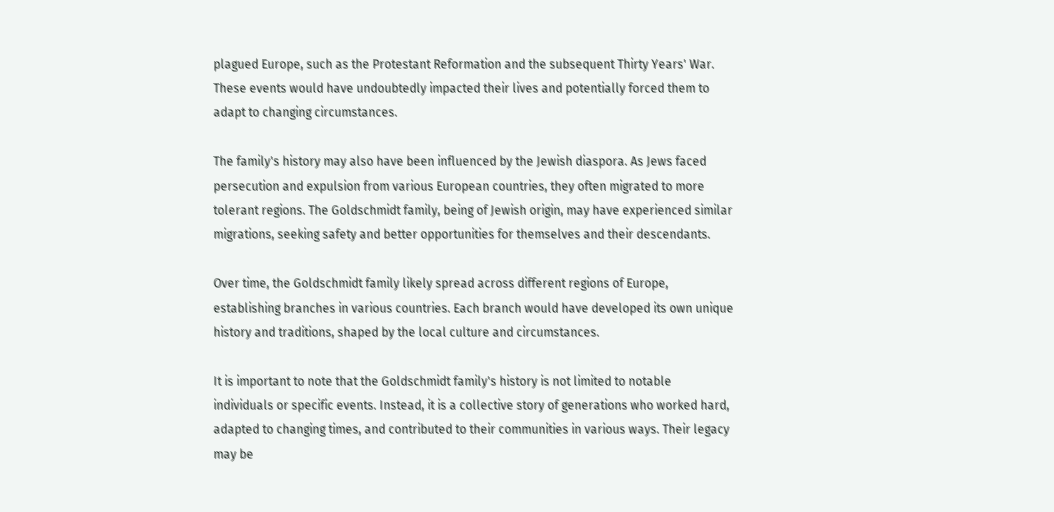plagued Europe, such as the Protestant Reformation and the subsequent Thirty Years' War. These events would have undoubtedly impacted their lives and potentially forced them to adapt to changing circumstances.

The family's history may also have been influenced by the Jewish diaspora. As Jews faced persecution and expulsion from various European countries, they often migrated to more tolerant regions. The Goldschmidt family, being of Jewish origin, may have experienced similar migrations, seeking safety and better opportunities for themselves and their descendants.

Over time, the Goldschmidt family likely spread across different regions of Europe, establishing branches in various countries. Each branch would have developed its own unique history and traditions, shaped by the local culture and circumstances.

It is important to note that the Goldschmidt family's history is not limited to notable individuals or specific events. Instead, it is a collective story of generations who worked hard, adapted to changing times, and contributed to their communities in various ways. Their legacy may be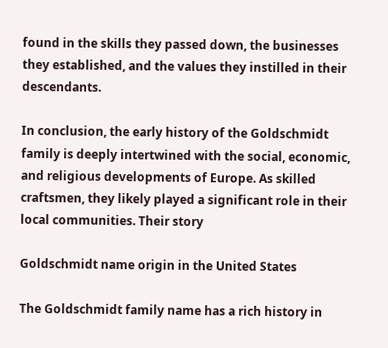found in the skills they passed down, the businesses they established, and the values they instilled in their descendants.

In conclusion, the early history of the Goldschmidt family is deeply intertwined with the social, economic, and religious developments of Europe. As skilled craftsmen, they likely played a significant role in their local communities. Their story

Goldschmidt name origin in the United States

The Goldschmidt family name has a rich history in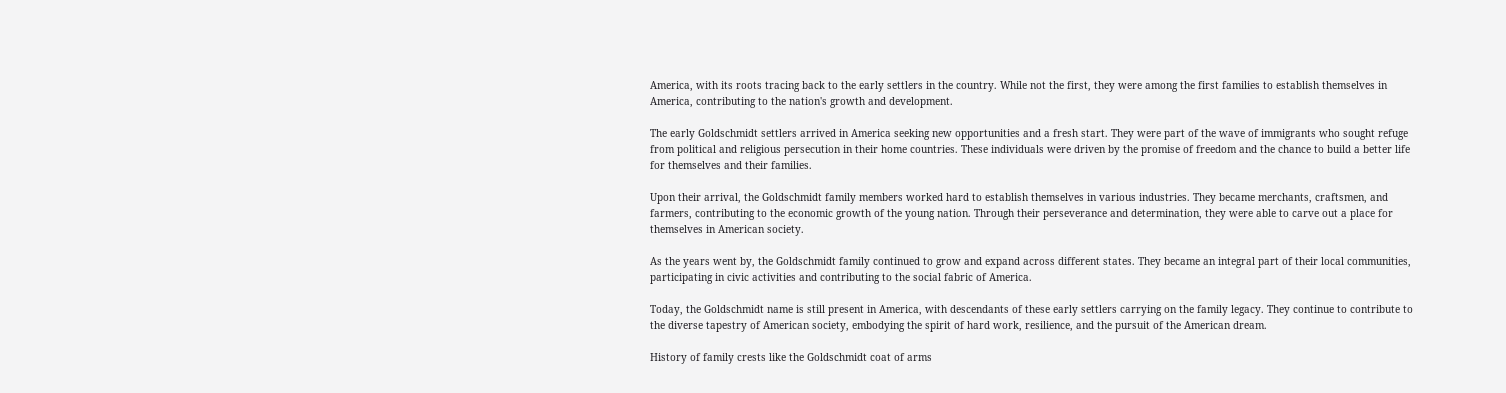America, with its roots tracing back to the early settlers in the country. While not the first, they were among the first families to establish themselves in America, contributing to the nation's growth and development.

The early Goldschmidt settlers arrived in America seeking new opportunities and a fresh start. They were part of the wave of immigrants who sought refuge from political and religious persecution in their home countries. These individuals were driven by the promise of freedom and the chance to build a better life for themselves and their families.

Upon their arrival, the Goldschmidt family members worked hard to establish themselves in various industries. They became merchants, craftsmen, and farmers, contributing to the economic growth of the young nation. Through their perseverance and determination, they were able to carve out a place for themselves in American society.

As the years went by, the Goldschmidt family continued to grow and expand across different states. They became an integral part of their local communities, participating in civic activities and contributing to the social fabric of America.

Today, the Goldschmidt name is still present in America, with descendants of these early settlers carrying on the family legacy. They continue to contribute to the diverse tapestry of American society, embodying the spirit of hard work, resilience, and the pursuit of the American dream.

History of family crests like the Goldschmidt coat of arms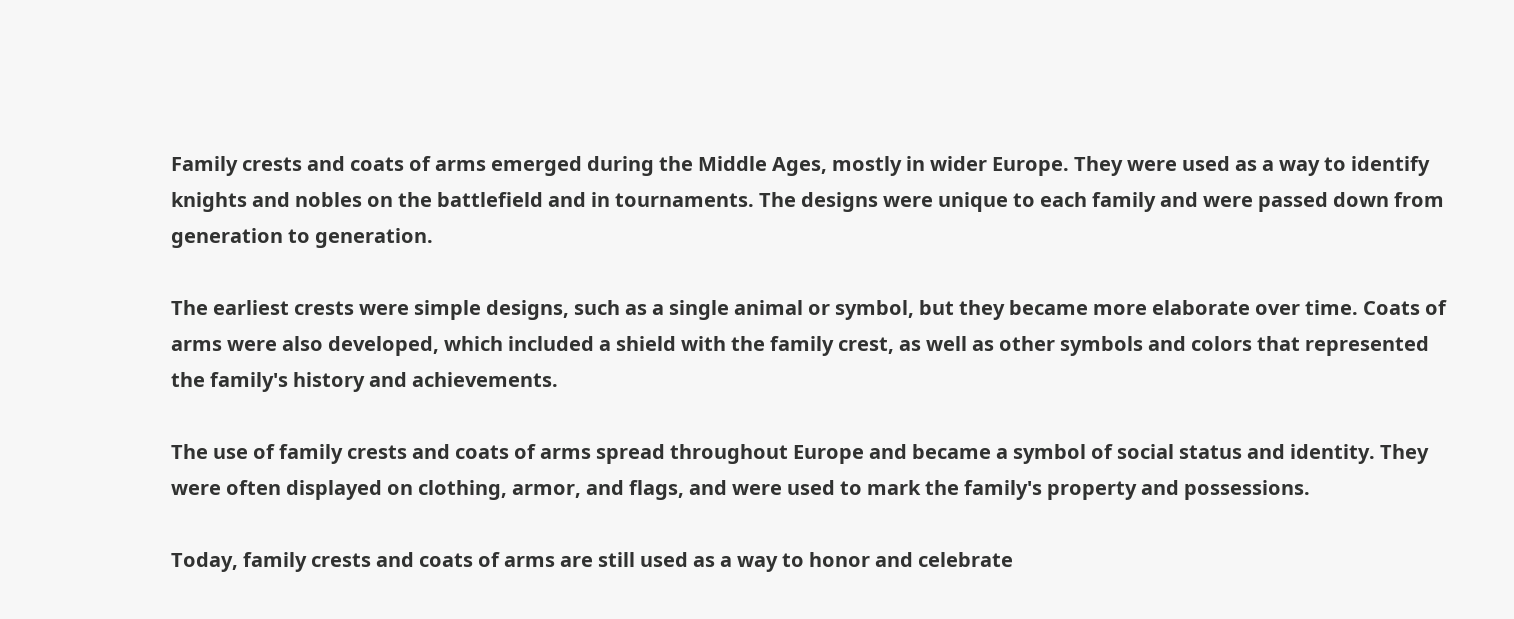Family crests and coats of arms emerged during the Middle Ages, mostly in wider Europe. They were used as a way to identify knights and nobles on the battlefield and in tournaments. The designs were unique to each family and were passed down from generation to generation.

The earliest crests were simple designs, such as a single animal or symbol, but they became more elaborate over time. Coats of arms were also developed, which included a shield with the family crest, as well as other symbols and colors that represented the family's history and achievements.

The use of family crests and coats of arms spread throughout Europe and became a symbol of social status and identity. They were often displayed on clothing, armor, and flags, and were used to mark the family's property and possessions.

Today, family crests and coats of arms are still used as a way to honor and celebrate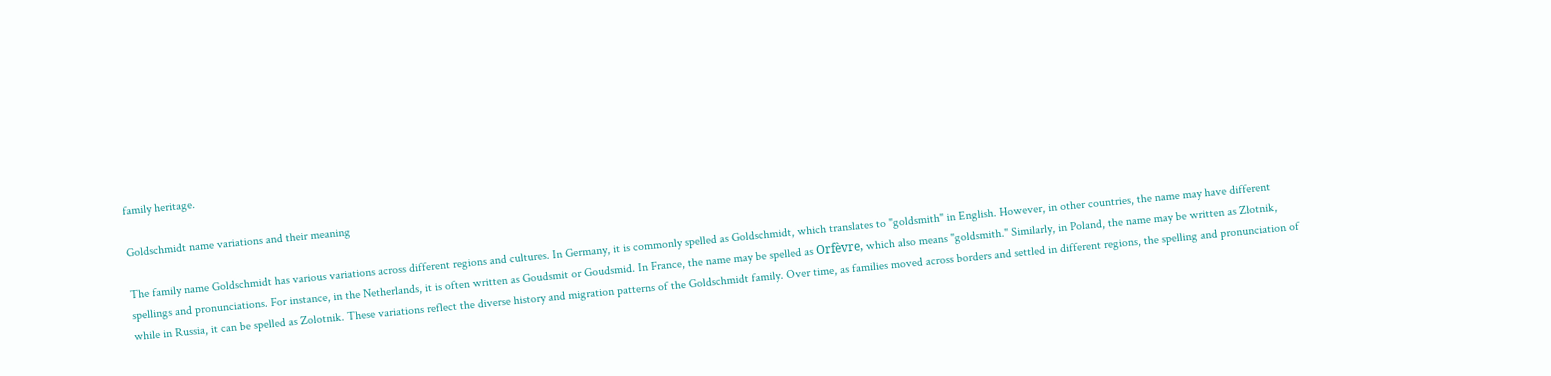family heritage.

Goldschmidt name variations and their meaning

The family name Goldschmidt has various variations across different regions and cultures. In Germany, it is commonly spelled as Goldschmidt, which translates to "goldsmith" in English. However, in other countries, the name may have different spellings and pronunciations. For instance, in the Netherlands, it is often written as Goudsmit or Goudsmid. In France, the name may be spelled as Orfèvre, which also means "goldsmith." Similarly, in Poland, the name may be written as Złotnik, while in Russia, it can be spelled as Zolotnik. These variations reflect the diverse history and migration patterns of the Goldschmidt family. Over time, as families moved across borders and settled in different regions, the spelling and pronunciation of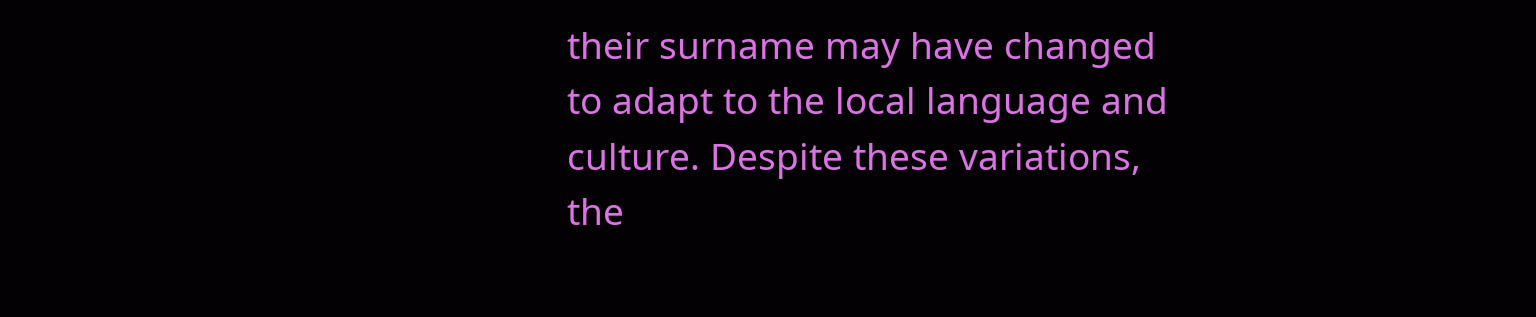their surname may have changed to adapt to the local language and culture. Despite these variations, the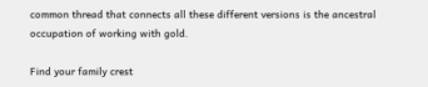common thread that connects all these different versions is the ancestral occupation of working with gold.

Find your family crest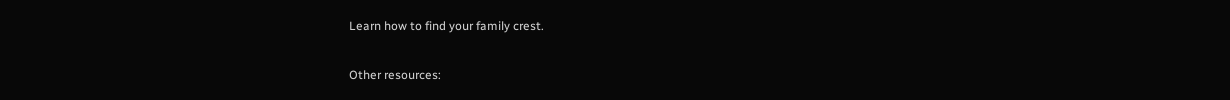Learn how to find your family crest.

Other resources: